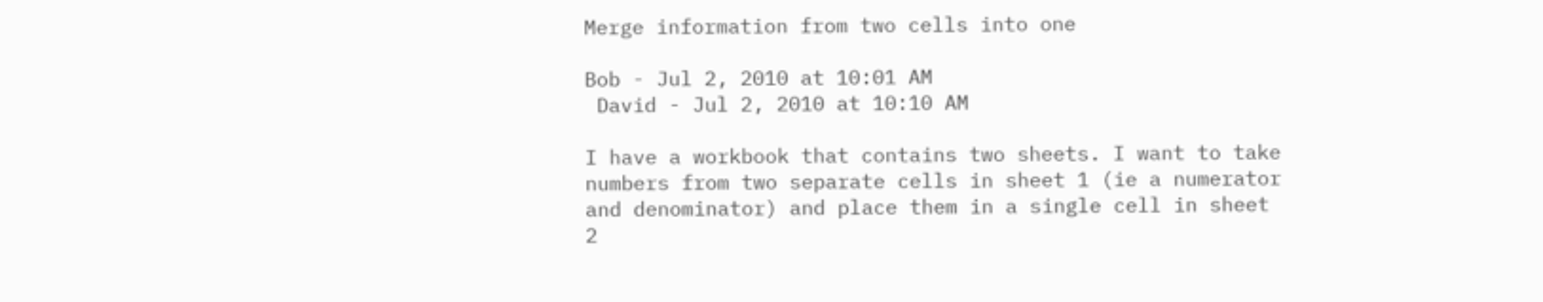Merge information from two cells into one

Bob - Jul 2, 2010 at 10:01 AM
 David - Jul 2, 2010 at 10:10 AM

I have a workbook that contains two sheets. I want to take numbers from two separate cells in sheet 1 (ie a numerator and denominator) and place them in a single cell in sheet 2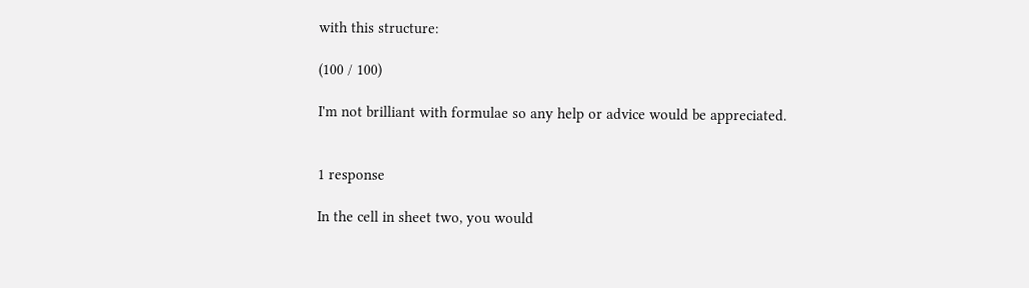with this structure:

(100 / 100)

I'm not brilliant with formulae so any help or advice would be appreciated.


1 response

In the cell in sheet two, you would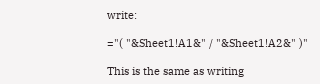write:

="( "&Sheet1!A1&" / "&Sheet1!A2&" )"

This is the same as writing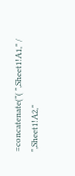=concatenate("( ",Sheet1!A1," / ",Sheet1!A2,"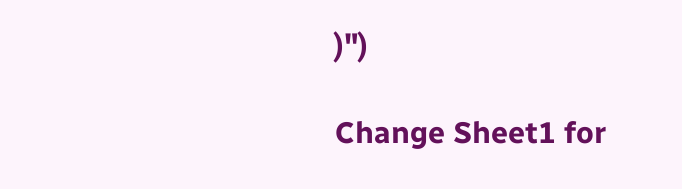)")

Change Sheet1 for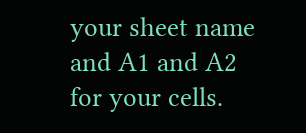your sheet name and A1 and A2 for your cells.